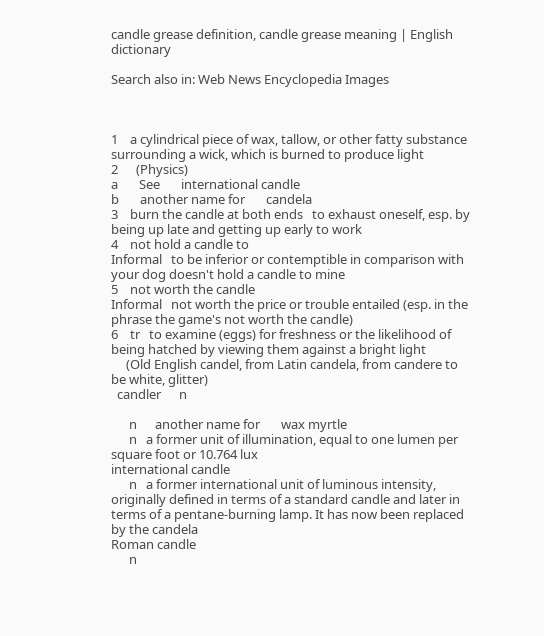candle grease definition, candle grease meaning | English dictionary

Search also in: Web News Encyclopedia Images



1    a cylindrical piece of wax, tallow, or other fatty substance surrounding a wick, which is burned to produce light
2      (Physics)
a       See       international candle
b       another name for       candela
3    burn the candle at both ends   to exhaust oneself, esp. by being up late and getting up early to work
4    not hold a candle to
Informal   to be inferior or contemptible in comparison with
your dog doesn't hold a candle to mine
5    not worth the candle
Informal   not worth the price or trouble entailed (esp. in the phrase the game's not worth the candle)
6    tr   to examine (eggs) for freshness or the likelihood of being hatched by viewing them against a bright light
     (Old English candel, from Latin candela, from candere to be white, glitter)
  candler      n

      n      another name for       wax myrtle
      n   a former unit of illumination, equal to one lumen per square foot or 10.764 lux
international candle
      n   a former international unit of luminous intensity, originally defined in terms of a standard candle and later in terms of a pentane-burning lamp. It has now been replaced by the candela
Roman candle
      n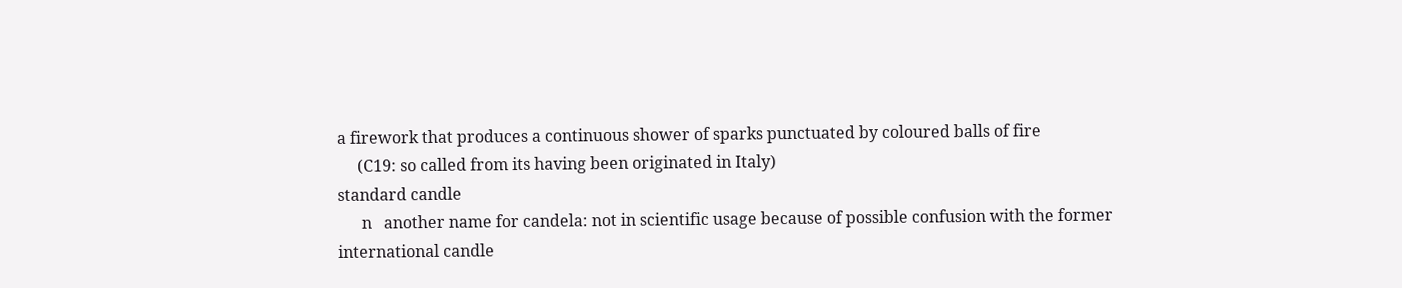a firework that produces a continuous shower of sparks punctuated by coloured balls of fire
     (C19: so called from its having been originated in Italy)
standard candle
      n   another name for candela: not in scientific usage because of possible confusion with the former international candle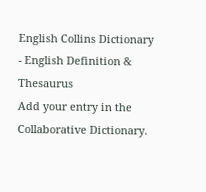English Collins Dictionary - English Definition & Thesaurus
Add your entry in the Collaborative Dictionary.